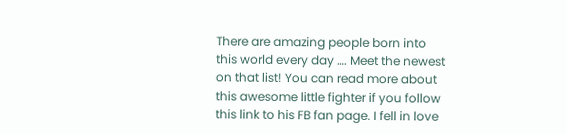There are amazing people born into this world every day …. Meet the newest on that list! You can read more about this awesome little fighter if you follow this link to his FB fan page. I fell in love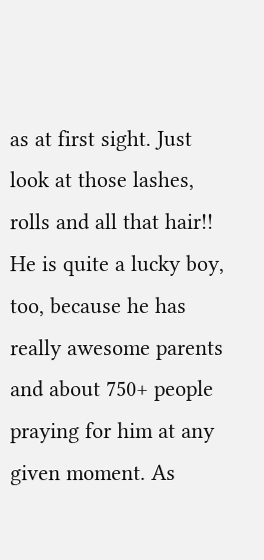as at first sight. Just look at those lashes, rolls and all that hair!! He is quite a lucky boy, too, because he has really awesome parents and about 750+ people praying for him at any given moment. As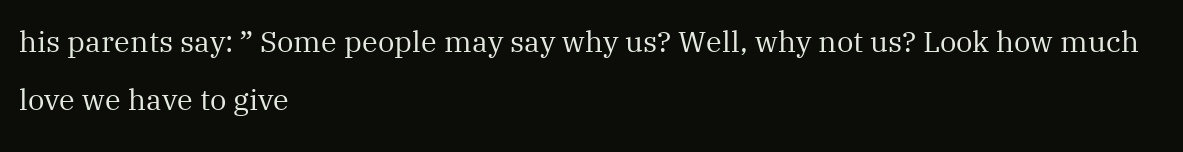his parents say: ” Some people may say why us? Well, why not us? Look how much love we have to give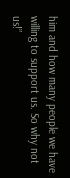him and how many people we have willing to support us. So why not us!”